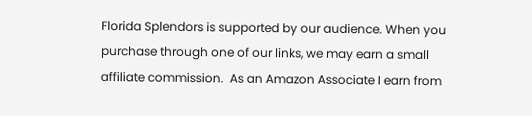Florida Splendors is supported by our audience. When you purchase through one of our links, we may earn a small affiliate commission.  As an Amazon Associate I earn from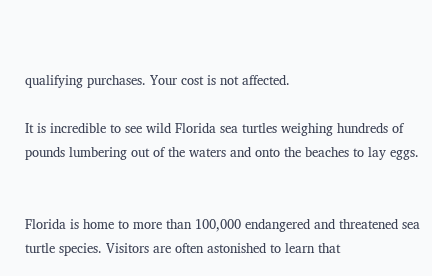qualifying purchases. Your cost is not affected.

It is incredible to see wild Florida sea turtles weighing hundreds of pounds lumbering out of the waters and onto the beaches to lay eggs.


Florida is home to more than 100,000 endangered and threatened sea turtle species. Visitors are often astonished to learn that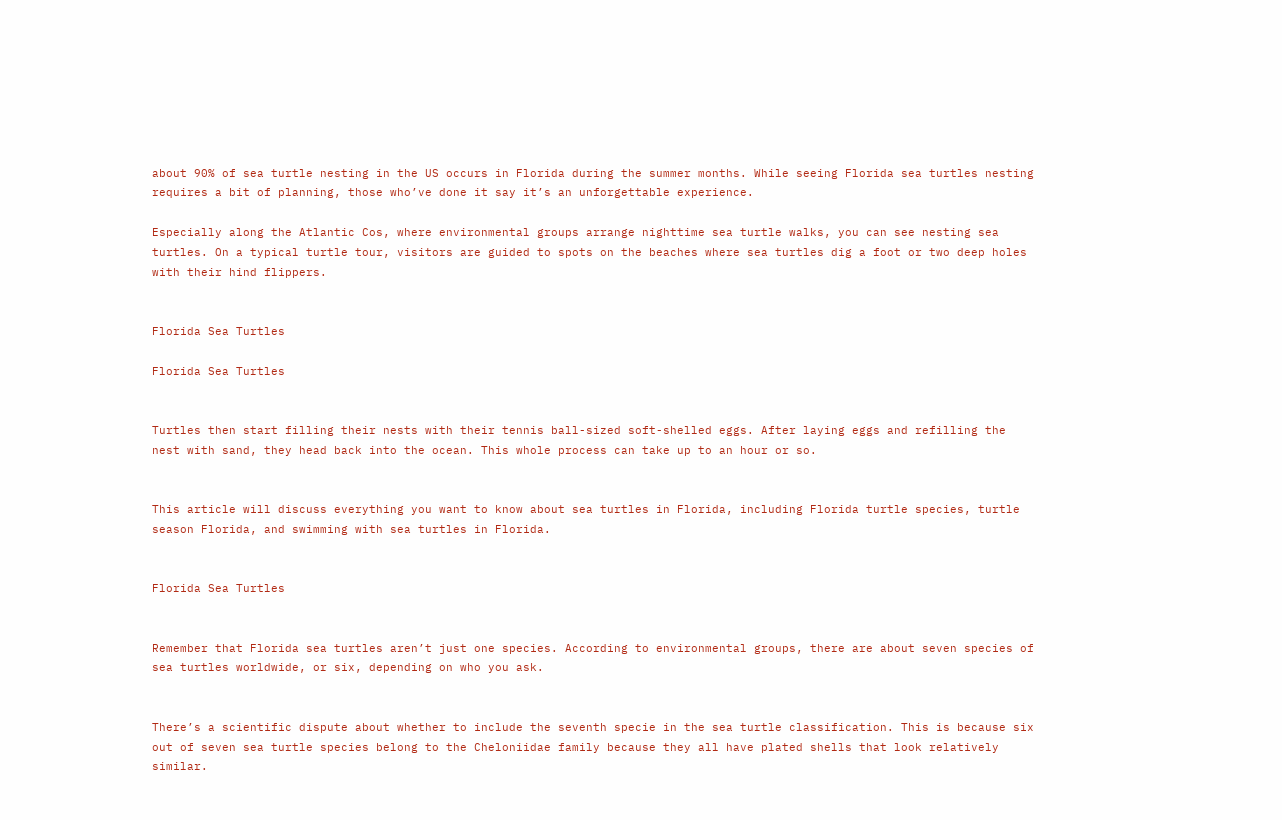about 90% of sea turtle nesting in the US occurs in Florida during the summer months. While seeing Florida sea turtles nesting requires a bit of planning, those who’ve done it say it’s an unforgettable experience.

Especially along the Atlantic Cos, where environmental groups arrange nighttime sea turtle walks, you can see nesting sea turtles. On a typical turtle tour, visitors are guided to spots on the beaches where sea turtles dig a foot or two deep holes with their hind flippers.


Florida Sea Turtles

Florida Sea Turtles


Turtles then start filling their nests with their tennis ball-sized soft-shelled eggs. After laying eggs and refilling the nest with sand, they head back into the ocean. This whole process can take up to an hour or so.


This article will discuss everything you want to know about sea turtles in Florida, including Florida turtle species, turtle season Florida, and swimming with sea turtles in Florida.


Florida Sea Turtles


Remember that Florida sea turtles aren’t just one species. According to environmental groups, there are about seven species of sea turtles worldwide, or six, depending on who you ask.


There’s a scientific dispute about whether to include the seventh specie in the sea turtle classification. This is because six out of seven sea turtle species belong to the Cheloniidae family because they all have plated shells that look relatively similar.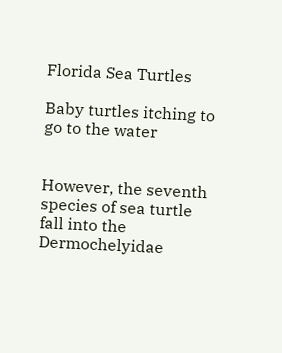Florida Sea Turtles

Baby turtles itching to go to the water


However, the seventh species of sea turtle fall into the Dermochelyidae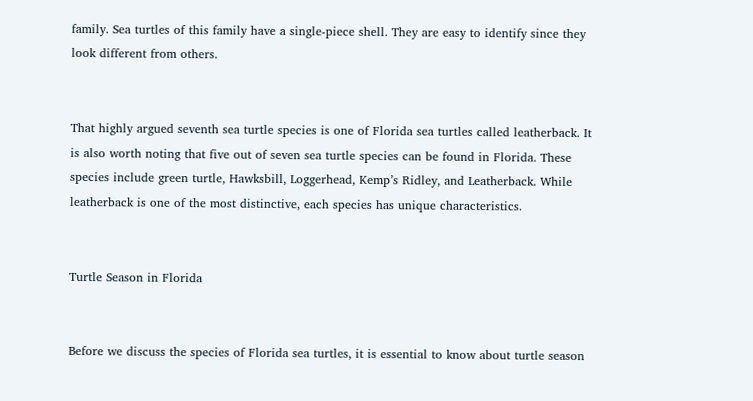family. Sea turtles of this family have a single-piece shell. They are easy to identify since they look different from others.


That highly argued seventh sea turtle species is one of Florida sea turtles called leatherback. It is also worth noting that five out of seven sea turtle species can be found in Florida. These species include green turtle, Hawksbill, Loggerhead, Kemp’s Ridley, and Leatherback. While leatherback is one of the most distinctive, each species has unique characteristics.


Turtle Season in Florida


Before we discuss the species of Florida sea turtles, it is essential to know about turtle season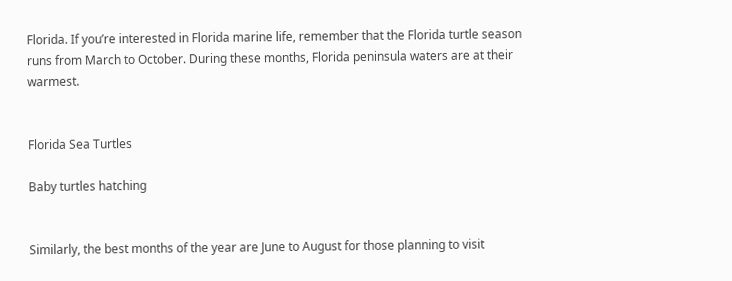Florida. If you’re interested in Florida marine life, remember that the Florida turtle season runs from March to October. During these months, Florida peninsula waters are at their warmest.


Florida Sea Turtles

Baby turtles hatching


Similarly, the best months of the year are June to August for those planning to visit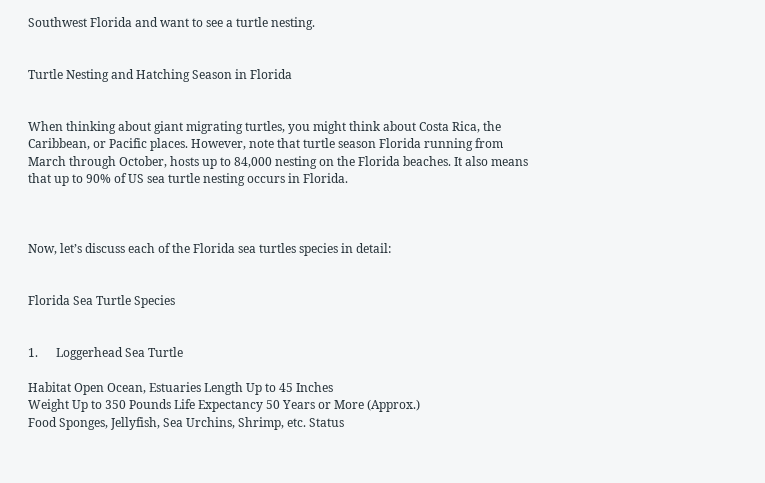Southwest Florida and want to see a turtle nesting.


Turtle Nesting and Hatching Season in Florida


When thinking about giant migrating turtles, you might think about Costa Rica, the Caribbean, or Pacific places. However, note that turtle season Florida running from March through October, hosts up to 84,000 nesting on the Florida beaches. It also means that up to 90% of US sea turtle nesting occurs in Florida.



Now, let’s discuss each of the Florida sea turtles species in detail:


Florida Sea Turtle Species


1.      Loggerhead Sea Turtle

Habitat Open Ocean, Estuaries Length Up to 45 Inches
Weight Up to 350 Pounds Life Expectancy 50 Years or More (Approx.)
Food Sponges, Jellyfish, Sea Urchins, Shrimp, etc. Status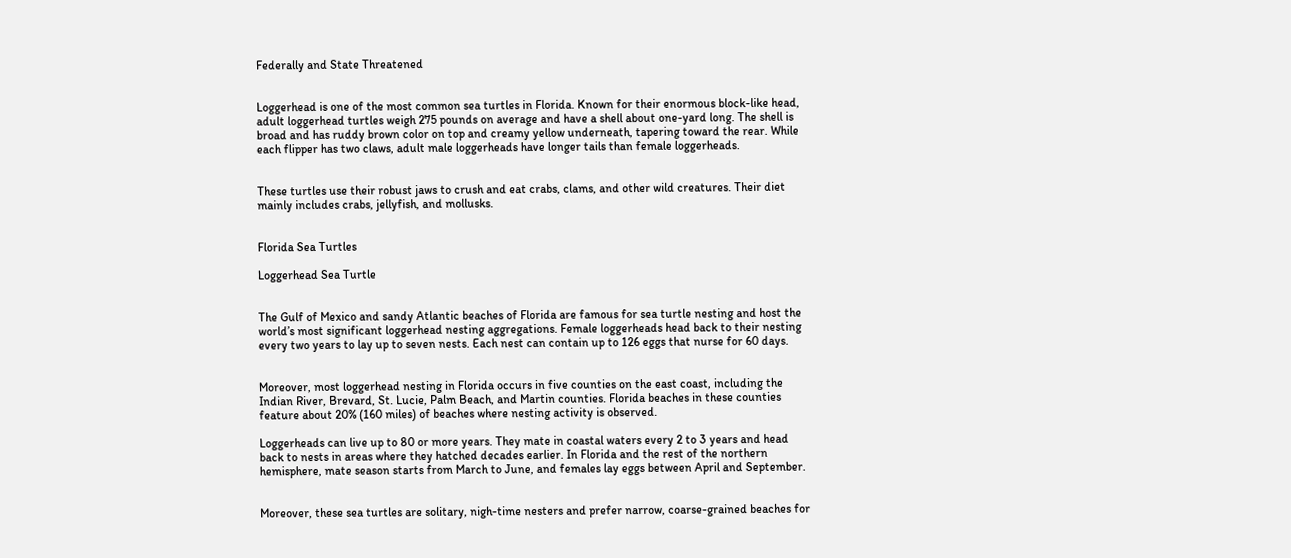Federally and State Threatened


Loggerhead is one of the most common sea turtles in Florida. Known for their enormous block-like head, adult loggerhead turtles weigh 275 pounds on average and have a shell about one-yard long. The shell is broad and has ruddy brown color on top and creamy yellow underneath, tapering toward the rear. While each flipper has two claws, adult male loggerheads have longer tails than female loggerheads.


These turtles use their robust jaws to crush and eat crabs, clams, and other wild creatures. Their diet mainly includes crabs, jellyfish, and mollusks.


Florida Sea Turtles

Loggerhead Sea Turtle


The Gulf of Mexico and sandy Atlantic beaches of Florida are famous for sea turtle nesting and host the world’s most significant loggerhead nesting aggregations. Female loggerheads head back to their nesting every two years to lay up to seven nests. Each nest can contain up to 126 eggs that nurse for 60 days.


Moreover, most loggerhead nesting in Florida occurs in five counties on the east coast, including the Indian River, Brevard, St. Lucie, Palm Beach, and Martin counties. Florida beaches in these counties feature about 20% (160 miles) of beaches where nesting activity is observed.

Loggerheads can live up to 80 or more years. They mate in coastal waters every 2 to 3 years and head back to nests in areas where they hatched decades earlier. In Florida and the rest of the northern hemisphere, mate season starts from March to June, and females lay eggs between April and September.


Moreover, these sea turtles are solitary, nigh-time nesters and prefer narrow, coarse-grained beaches for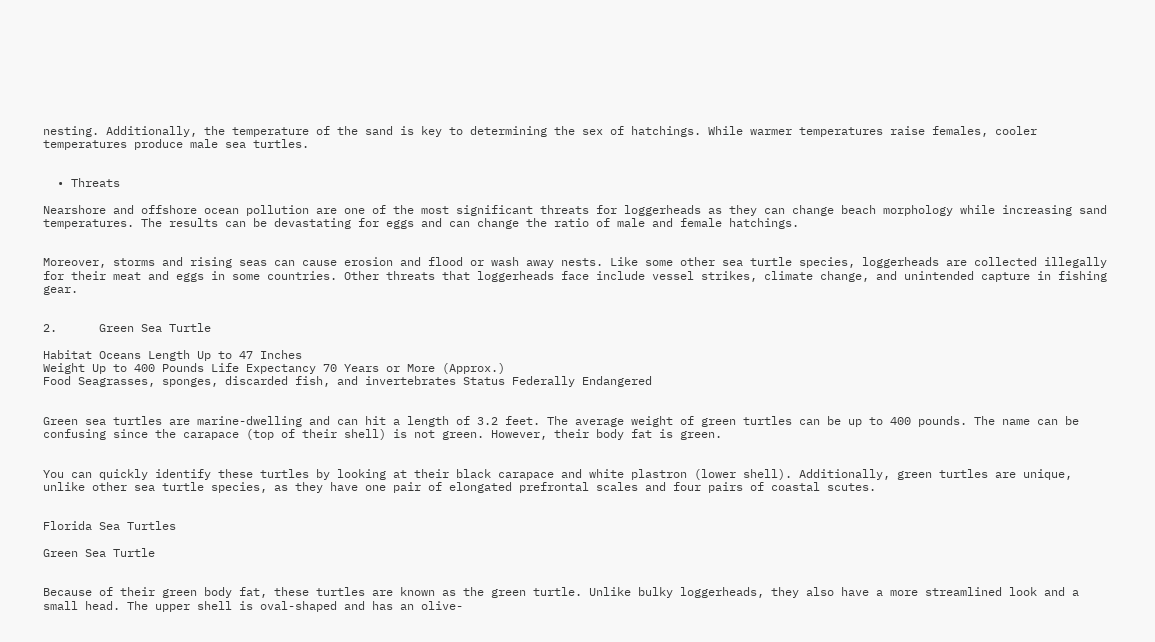nesting. Additionally, the temperature of the sand is key to determining the sex of hatchings. While warmer temperatures raise females, cooler temperatures produce male sea turtles.


  • Threats

Nearshore and offshore ocean pollution are one of the most significant threats for loggerheads as they can change beach morphology while increasing sand temperatures. The results can be devastating for eggs and can change the ratio of male and female hatchings.


Moreover, storms and rising seas can cause erosion and flood or wash away nests. Like some other sea turtle species, loggerheads are collected illegally for their meat and eggs in some countries. Other threats that loggerheads face include vessel strikes, climate change, and unintended capture in fishing gear.


2.      Green Sea Turtle

Habitat Oceans Length Up to 47 Inches
Weight Up to 400 Pounds Life Expectancy 70 Years or More (Approx.)
Food Seagrasses, sponges, discarded fish, and invertebrates Status Federally Endangered


Green sea turtles are marine-dwelling and can hit a length of 3.2 feet. The average weight of green turtles can be up to 400 pounds. The name can be confusing since the carapace (top of their shell) is not green. However, their body fat is green.


You can quickly identify these turtles by looking at their black carapace and white plastron (lower shell). Additionally, green turtles are unique, unlike other sea turtle species, as they have one pair of elongated prefrontal scales and four pairs of coastal scutes.


Florida Sea Turtles

Green Sea Turtle


Because of their green body fat, these turtles are known as the green turtle. Unlike bulky loggerheads, they also have a more streamlined look and a small head. The upper shell is oval-shaped and has an olive-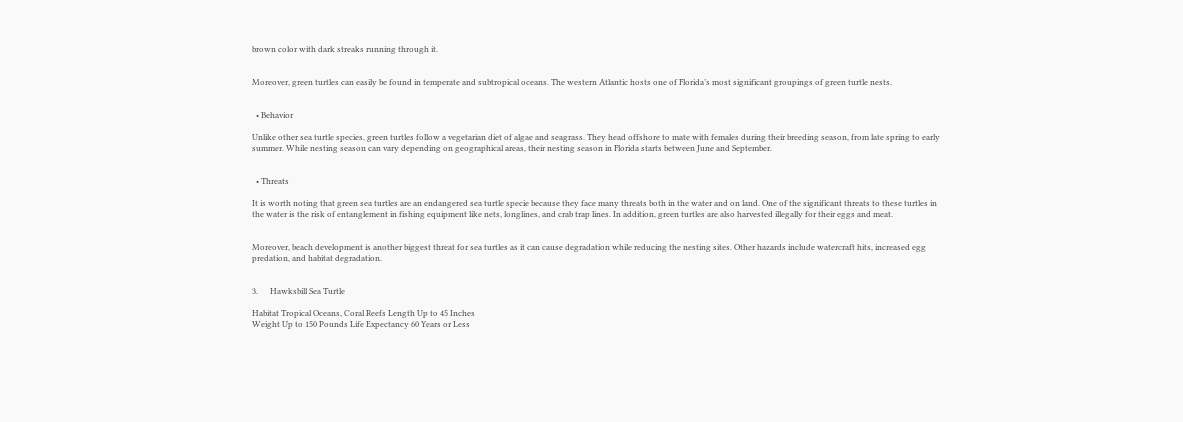brown color with dark streaks running through it.


Moreover, green turtles can easily be found in temperate and subtropical oceans. The western Atlantic hosts one of Florida’s most significant groupings of green turtle nests.


  • Behavior

Unlike other sea turtle species, green turtles follow a vegetarian diet of algae and seagrass. They head offshore to mate with females during their breeding season, from late spring to early summer. While nesting season can vary depending on geographical areas, their nesting season in Florida starts between June and September.


  • Threats

It is worth noting that green sea turtles are an endangered sea turtle specie because they face many threats both in the water and on land. One of the significant threats to these turtles in the water is the risk of entanglement in fishing equipment like nets, longlines, and crab trap lines. In addition, green turtles are also harvested illegally for their eggs and meat.


Moreover, beach development is another biggest threat for sea turtles as it can cause degradation while reducing the nesting sites. Other hazards include watercraft hits, increased egg predation, and habitat degradation.


3.      Hawksbill Sea Turtle

Habitat Tropical Oceans, Coral Reefs Length Up to 45 Inches
Weight Up to 150 Pounds Life Expectancy 60 Years or Less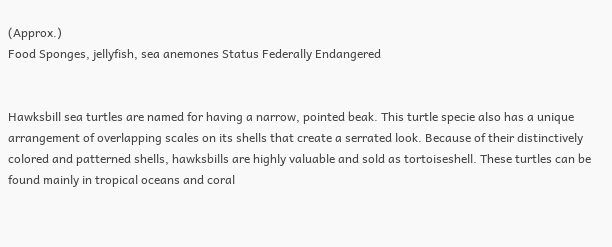(Approx.)
Food Sponges, jellyfish, sea anemones Status Federally Endangered


Hawksbill sea turtles are named for having a narrow, pointed beak. This turtle specie also has a unique arrangement of overlapping scales on its shells that create a serrated look. Because of their distinctively colored and patterned shells, hawksbills are highly valuable and sold as tortoiseshell. These turtles can be found mainly in tropical oceans and coral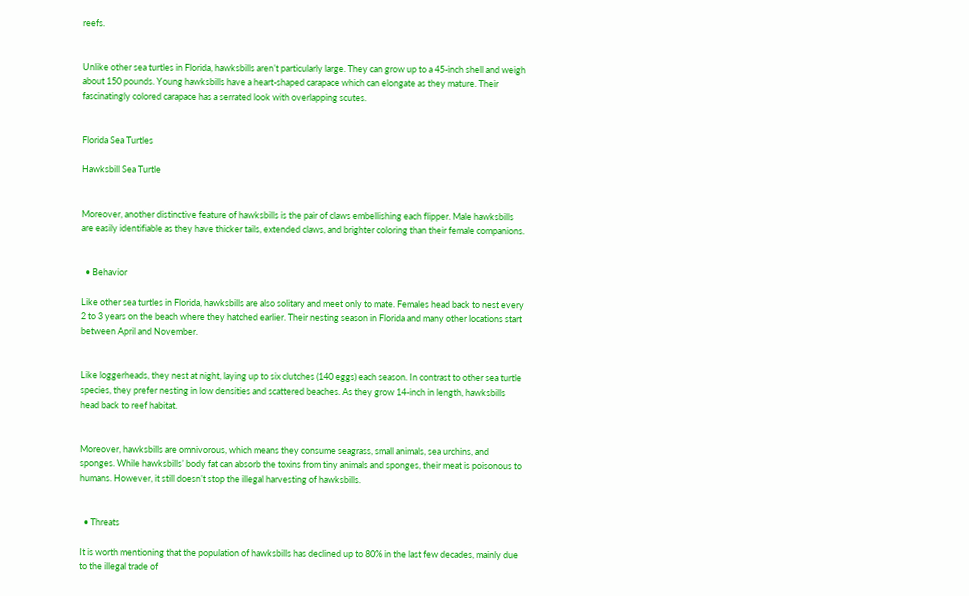reefs.


Unlike other sea turtles in Florida, hawksbills aren’t particularly large. They can grow up to a 45-inch shell and weigh about 150 pounds. Young hawksbills have a heart-shaped carapace which can elongate as they mature. Their fascinatingly colored carapace has a serrated look with overlapping scutes.


Florida Sea Turtles

Hawksbill Sea Turtle


Moreover, another distinctive feature of hawksbills is the pair of claws embellishing each flipper. Male hawksbills are easily identifiable as they have thicker tails, extended claws, and brighter coloring than their female companions.


  • Behavior

Like other sea turtles in Florida, hawksbills are also solitary and meet only to mate. Females head back to nest every 2 to 3 years on the beach where they hatched earlier. Their nesting season in Florida and many other locations start between April and November.


Like loggerheads, they nest at night, laying up to six clutches (140 eggs) each season. In contrast to other sea turtle species, they prefer nesting in low densities and scattered beaches. As they grow 14-inch in length, hawksbills head back to reef habitat.


Moreover, hawksbills are omnivorous, which means they consume seagrass, small animals, sea urchins, and sponges. While hawksbills’ body fat can absorb the toxins from tiny animals and sponges, their meat is poisonous to humans. However, it still doesn’t stop the illegal harvesting of hawksbills.


  • Threats

It is worth mentioning that the population of hawksbills has declined up to 80% in the last few decades, mainly due to the illegal trade of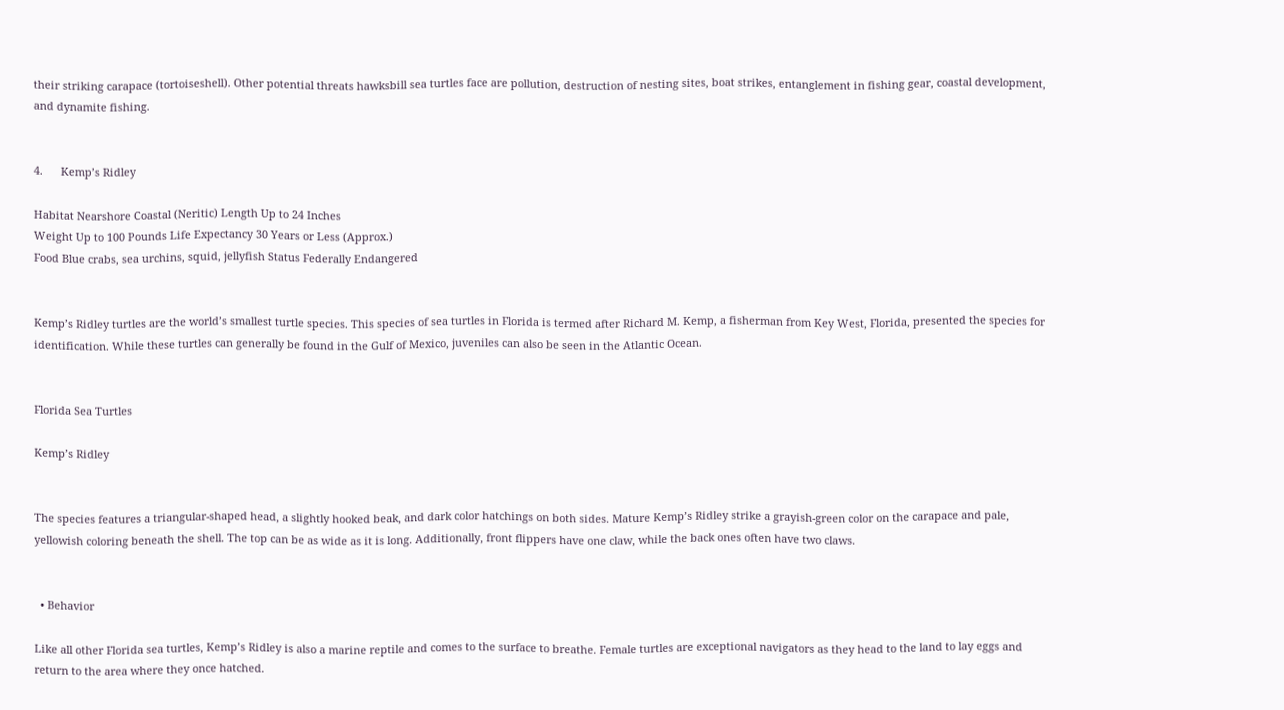their striking carapace (tortoiseshell). Other potential threats hawksbill sea turtles face are pollution, destruction of nesting sites, boat strikes, entanglement in fishing gear, coastal development, and dynamite fishing.


4.      Kemp’s Ridley

Habitat Nearshore Coastal (Neritic) Length Up to 24 Inches
Weight Up to 100 Pounds Life Expectancy 30 Years or Less (Approx.)
Food Blue crabs, sea urchins, squid, jellyfish Status Federally Endangered


Kemp’s Ridley turtles are the world’s smallest turtle species. This species of sea turtles in Florida is termed after Richard M. Kemp, a fisherman from Key West, Florida, presented the species for identification. While these turtles can generally be found in the Gulf of Mexico, juveniles can also be seen in the Atlantic Ocean.


Florida Sea Turtles

Kemp’s Ridley


The species features a triangular-shaped head, a slightly hooked beak, and dark color hatchings on both sides. Mature Kemp’s Ridley strike a grayish-green color on the carapace and pale, yellowish coloring beneath the shell. The top can be as wide as it is long. Additionally, front flippers have one claw, while the back ones often have two claws.


  • Behavior

Like all other Florida sea turtles, Kemp’s Ridley is also a marine reptile and comes to the surface to breathe. Female turtles are exceptional navigators as they head to the land to lay eggs and return to the area where they once hatched.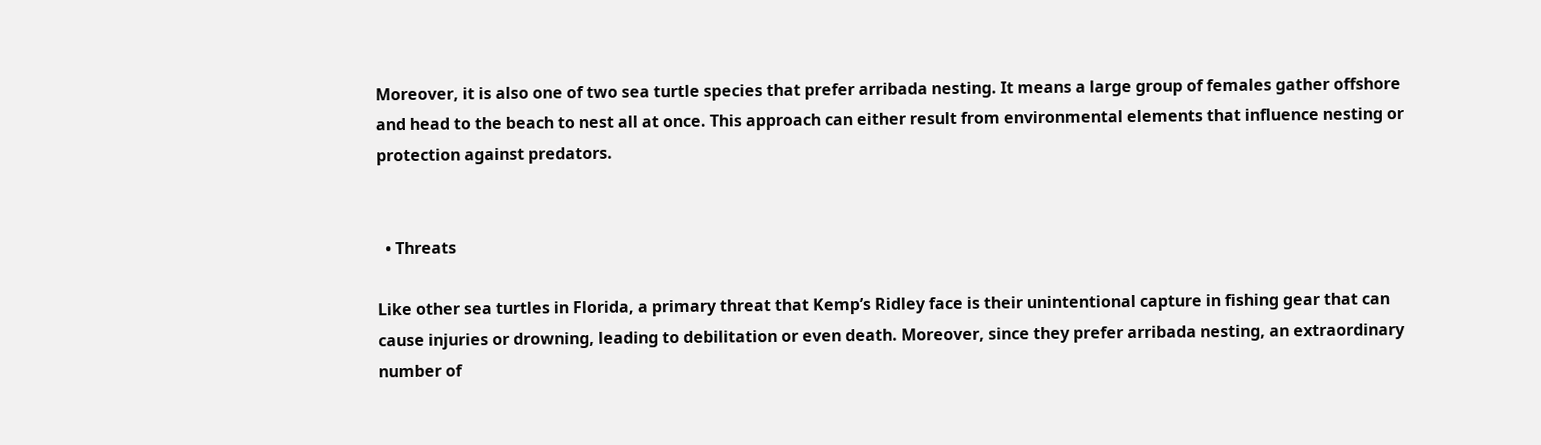Moreover, it is also one of two sea turtle species that prefer arribada nesting. It means a large group of females gather offshore and head to the beach to nest all at once. This approach can either result from environmental elements that influence nesting or protection against predators.


  • Threats

Like other sea turtles in Florida, a primary threat that Kemp’s Ridley face is their unintentional capture in fishing gear that can cause injuries or drowning, leading to debilitation or even death. Moreover, since they prefer arribada nesting, an extraordinary number of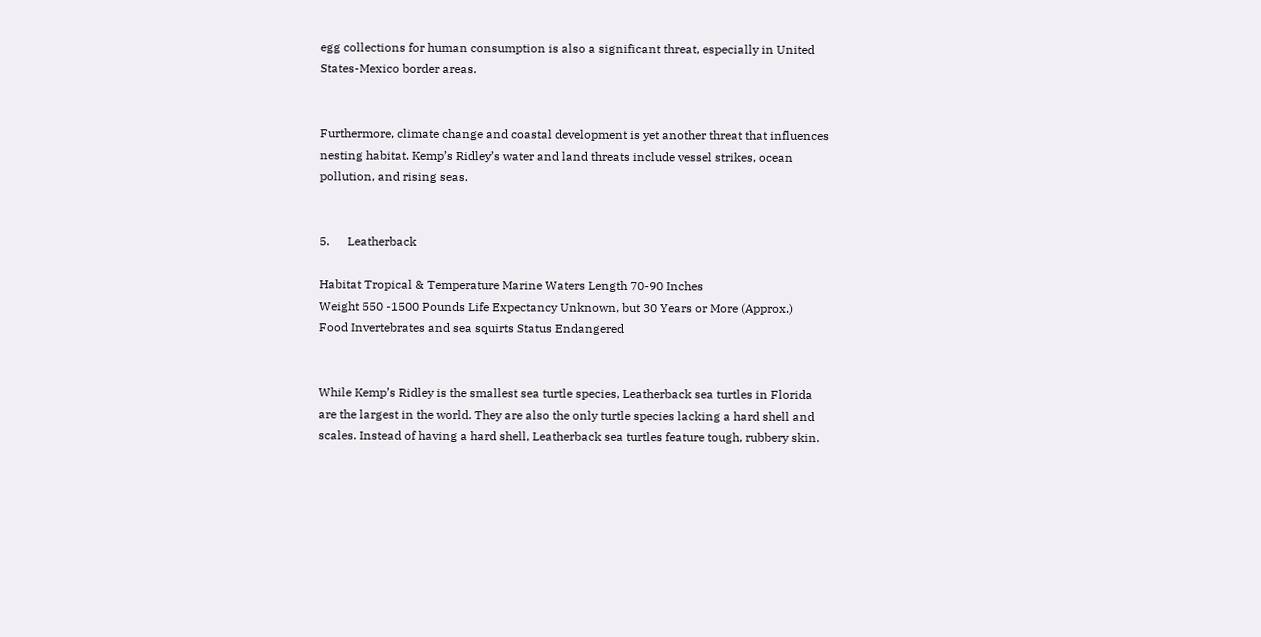egg collections for human consumption is also a significant threat, especially in United States-Mexico border areas.


Furthermore, climate change and coastal development is yet another threat that influences nesting habitat. Kemp’s Ridley’s water and land threats include vessel strikes, ocean pollution, and rising seas.


5.      Leatherback

Habitat Tropical & Temperature Marine Waters Length 70-90 Inches
Weight 550 -1500 Pounds Life Expectancy Unknown, but 30 Years or More (Approx.)
Food Invertebrates and sea squirts Status Endangered


While Kemp’s Ridley is the smallest sea turtle species, Leatherback sea turtles in Florida are the largest in the world. They are also the only turtle species lacking a hard shell and scales. Instead of having a hard shell, Leatherback sea turtles feature tough, rubbery skin.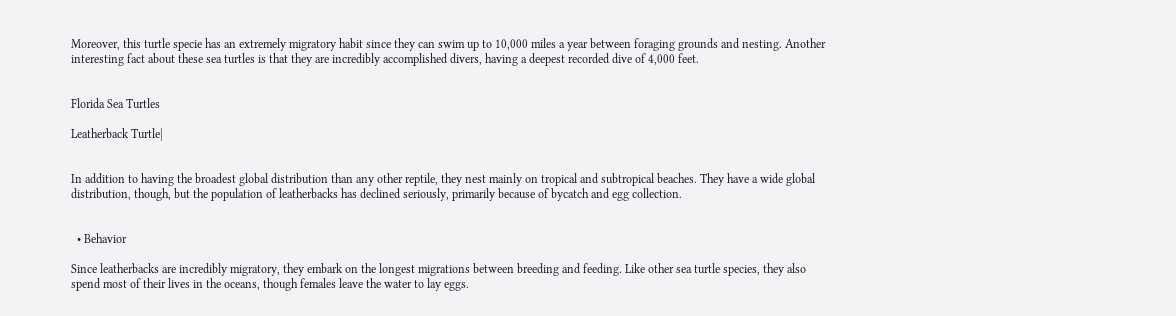Moreover, this turtle specie has an extremely migratory habit since they can swim up to 10,000 miles a year between foraging grounds and nesting. Another interesting fact about these sea turtles is that they are incredibly accomplished divers, having a deepest recorded dive of 4,000 feet.


Florida Sea Turtles

Leatherback Turtle|


In addition to having the broadest global distribution than any other reptile, they nest mainly on tropical and subtropical beaches. They have a wide global distribution, though, but the population of leatherbacks has declined seriously, primarily because of bycatch and egg collection.


  • Behavior

Since leatherbacks are incredibly migratory, they embark on the longest migrations between breeding and feeding. Like other sea turtle species, they also spend most of their lives in the oceans, though females leave the water to lay eggs.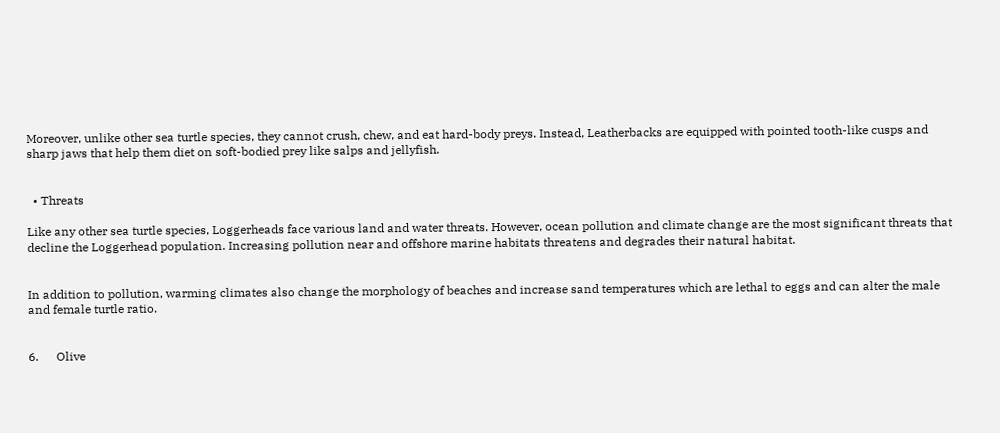Moreover, unlike other sea turtle species, they cannot crush, chew, and eat hard-body preys. Instead, Leatherbacks are equipped with pointed tooth-like cusps and sharp jaws that help them diet on soft-bodied prey like salps and jellyfish.


  • Threats

Like any other sea turtle species, Loggerheads face various land and water threats. However, ocean pollution and climate change are the most significant threats that decline the Loggerhead population. Increasing pollution near and offshore marine habitats threatens and degrades their natural habitat.


In addition to pollution, warming climates also change the morphology of beaches and increase sand temperatures which are lethal to eggs and can alter the male and female turtle ratio.


6.      Olive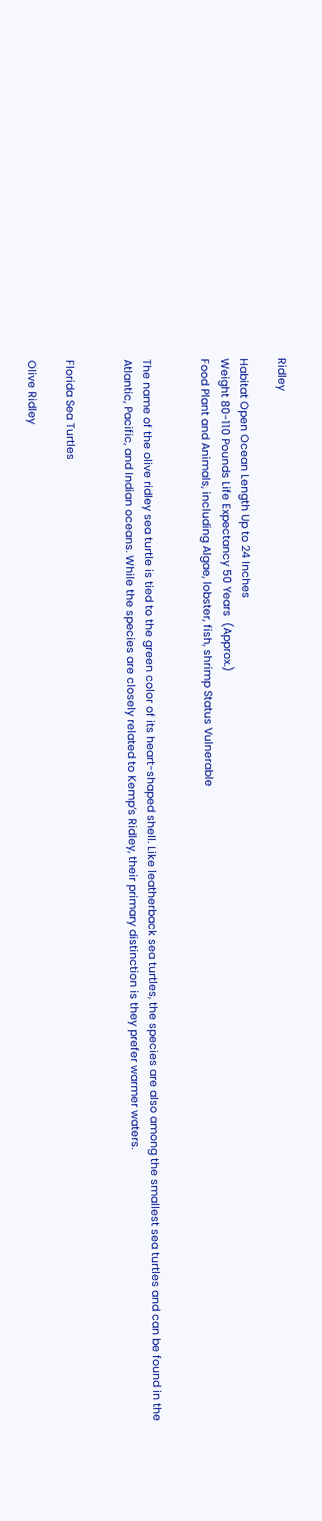Ridley

Habitat Open Ocean Length Up to 24 Inches
Weight 80-110 Pounds Life Expectancy 50 Years  (Approx.)
Food Plant and Animals, including Algae, lobster, fish, shrimp Status Vulnerable


The name of the olive ridley sea turtle is tied to the green color of its heart-shaped shell. Like leatherback sea turtles, the species are also among the smallest sea turtles and can be found in the Atlantic, Pacific, and Indian oceans. While the species are closely related to Kemp’s Ridley, their primary distinction is they prefer warmer waters.


Florida Sea Turtles

Olive Ridley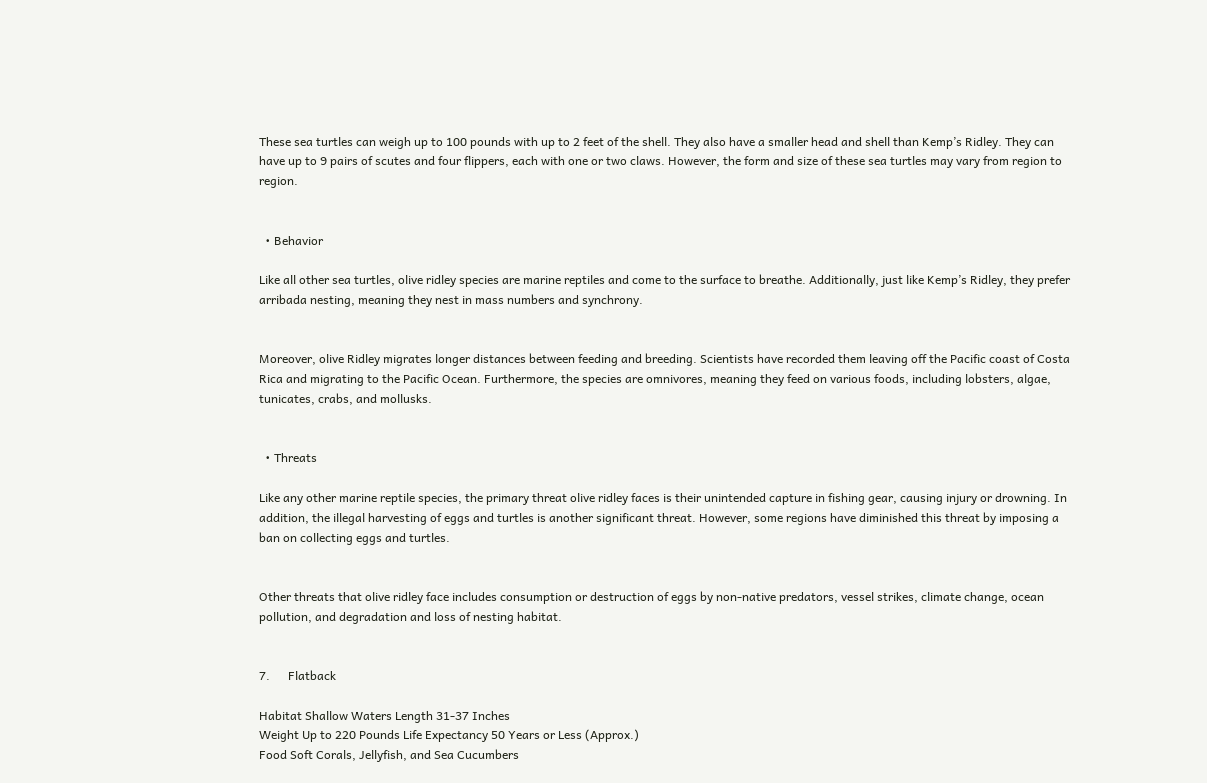These sea turtles can weigh up to 100 pounds with up to 2 feet of the shell. They also have a smaller head and shell than Kemp’s Ridley. They can have up to 9 pairs of scutes and four flippers, each with one or two claws. However, the form and size of these sea turtles may vary from region to region.


  • Behavior

Like all other sea turtles, olive ridley species are marine reptiles and come to the surface to breathe. Additionally, just like Kemp’s Ridley, they prefer arribada nesting, meaning they nest in mass numbers and synchrony.


Moreover, olive Ridley migrates longer distances between feeding and breeding. Scientists have recorded them leaving off the Pacific coast of Costa Rica and migrating to the Pacific Ocean. Furthermore, the species are omnivores, meaning they feed on various foods, including lobsters, algae, tunicates, crabs, and mollusks.


  • Threats

Like any other marine reptile species, the primary threat olive ridley faces is their unintended capture in fishing gear, causing injury or drowning. In addition, the illegal harvesting of eggs and turtles is another significant threat. However, some regions have diminished this threat by imposing a ban on collecting eggs and turtles.


Other threats that olive ridley face includes consumption or destruction of eggs by non-native predators, vessel strikes, climate change, ocean pollution, and degradation and loss of nesting habitat.


7.      Flatback

Habitat Shallow Waters Length 31-37 Inches
Weight Up to 220 Pounds Life Expectancy 50 Years or Less (Approx.)
Food Soft Corals, Jellyfish, and Sea Cucumbers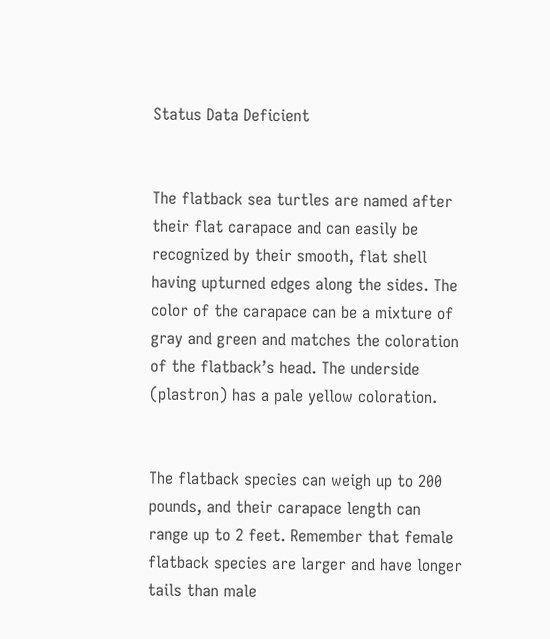Status Data Deficient


The flatback sea turtles are named after their flat carapace and can easily be recognized by their smooth, flat shell having upturned edges along the sides. The color of the carapace can be a mixture of gray and green and matches the coloration of the flatback’s head. The underside (plastron) has a pale yellow coloration.


The flatback species can weigh up to 200 pounds, and their carapace length can range up to 2 feet. Remember that female flatback species are larger and have longer tails than male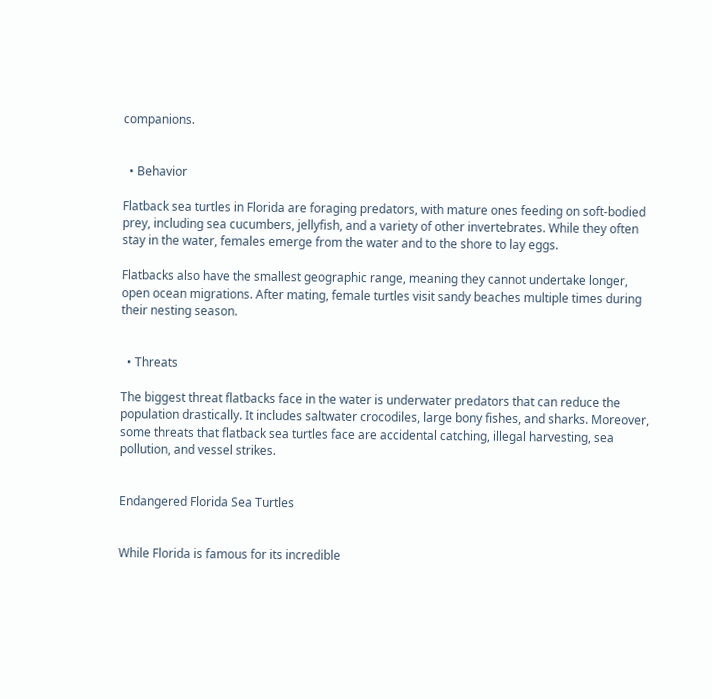companions.


  • Behavior

Flatback sea turtles in Florida are foraging predators, with mature ones feeding on soft-bodied prey, including sea cucumbers, jellyfish, and a variety of other invertebrates. While they often stay in the water, females emerge from the water and to the shore to lay eggs.

Flatbacks also have the smallest geographic range, meaning they cannot undertake longer, open ocean migrations. After mating, female turtles visit sandy beaches multiple times during their nesting season.


  • Threats

The biggest threat flatbacks face in the water is underwater predators that can reduce the population drastically. It includes saltwater crocodiles, large bony fishes, and sharks. Moreover, some threats that flatback sea turtles face are accidental catching, illegal harvesting, sea pollution, and vessel strikes.


Endangered Florida Sea Turtles


While Florida is famous for its incredible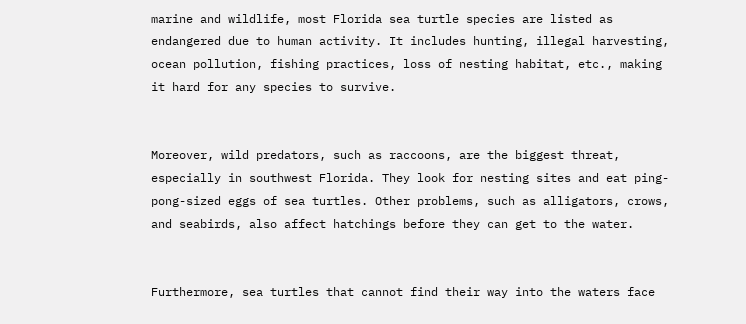marine and wildlife, most Florida sea turtle species are listed as endangered due to human activity. It includes hunting, illegal harvesting, ocean pollution, fishing practices, loss of nesting habitat, etc., making it hard for any species to survive.


Moreover, wild predators, such as raccoons, are the biggest threat, especially in southwest Florida. They look for nesting sites and eat ping-pong-sized eggs of sea turtles. Other problems, such as alligators, crows, and seabirds, also affect hatchings before they can get to the water.


Furthermore, sea turtles that cannot find their way into the waters face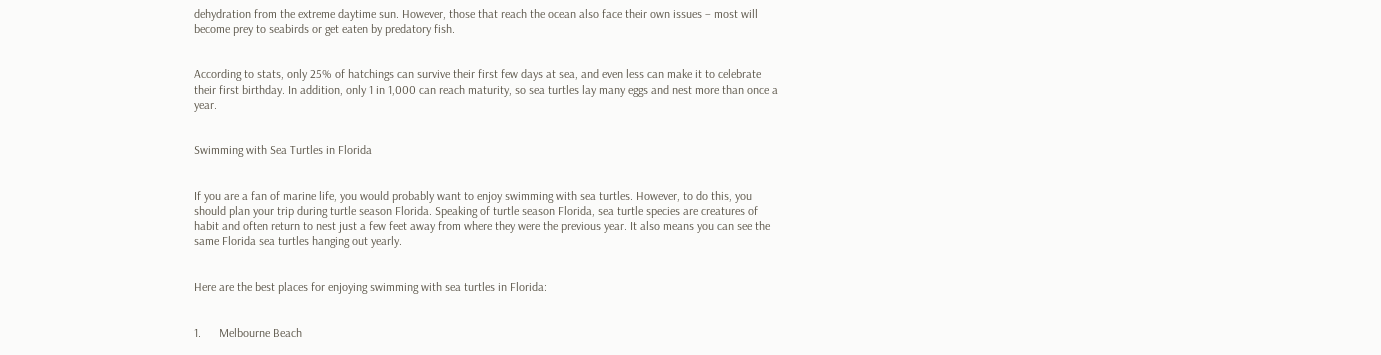dehydration from the extreme daytime sun. However, those that reach the ocean also face their own issues – most will become prey to seabirds or get eaten by predatory fish.


According to stats, only 25% of hatchings can survive their first few days at sea, and even less can make it to celebrate their first birthday. In addition, only 1 in 1,000 can reach maturity, so sea turtles lay many eggs and nest more than once a year.


Swimming with Sea Turtles in Florida


If you are a fan of marine life, you would probably want to enjoy swimming with sea turtles. However, to do this, you should plan your trip during turtle season Florida. Speaking of turtle season Florida, sea turtle species are creatures of habit and often return to nest just a few feet away from where they were the previous year. It also means you can see the same Florida sea turtles hanging out yearly.


Here are the best places for enjoying swimming with sea turtles in Florida:


1.      Melbourne Beach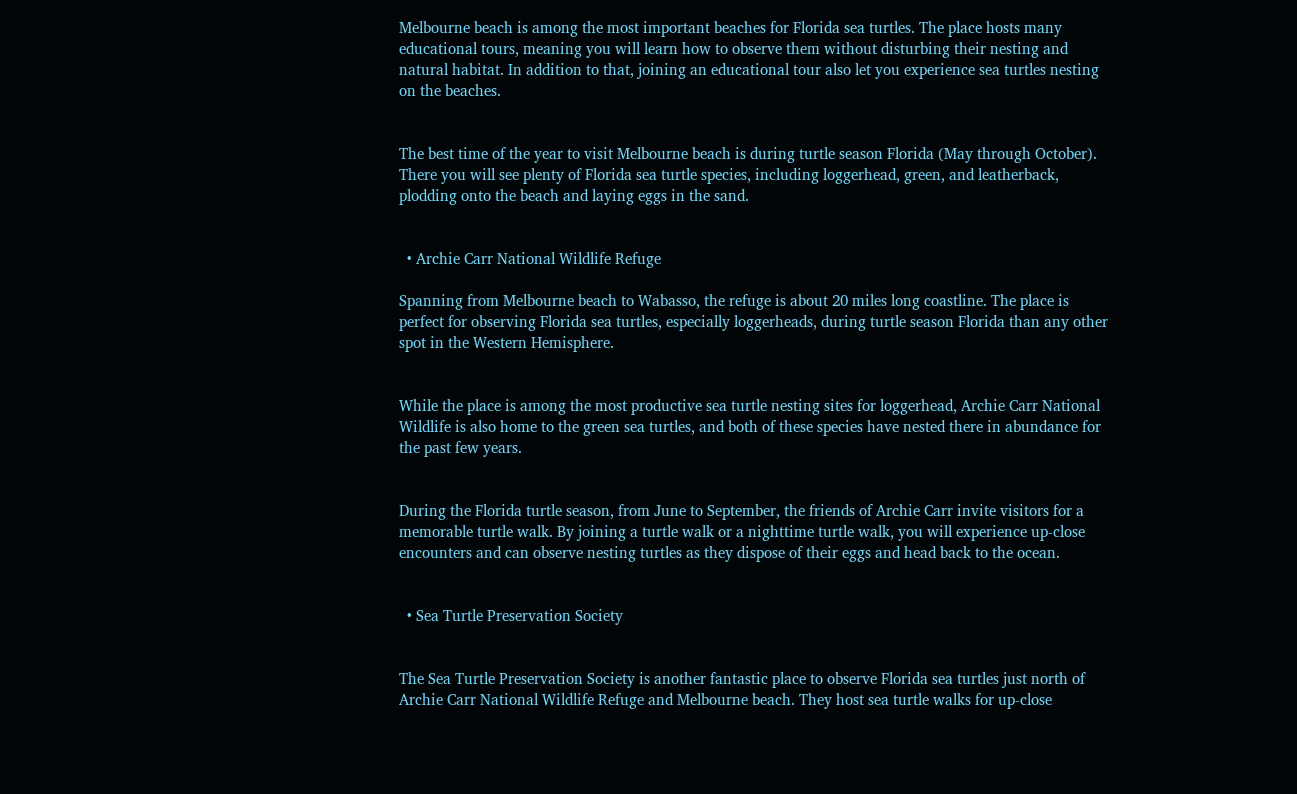Melbourne beach is among the most important beaches for Florida sea turtles. The place hosts many educational tours, meaning you will learn how to observe them without disturbing their nesting and natural habitat. In addition to that, joining an educational tour also let you experience sea turtles nesting on the beaches.


The best time of the year to visit Melbourne beach is during turtle season Florida (May through October). There you will see plenty of Florida sea turtle species, including loggerhead, green, and leatherback, plodding onto the beach and laying eggs in the sand.


  • Archie Carr National Wildlife Refuge

Spanning from Melbourne beach to Wabasso, the refuge is about 20 miles long coastline. The place is perfect for observing Florida sea turtles, especially loggerheads, during turtle season Florida than any other spot in the Western Hemisphere.


While the place is among the most productive sea turtle nesting sites for loggerhead, Archie Carr National Wildlife is also home to the green sea turtles, and both of these species have nested there in abundance for the past few years.


During the Florida turtle season, from June to September, the friends of Archie Carr invite visitors for a memorable turtle walk. By joining a turtle walk or a nighttime turtle walk, you will experience up-close encounters and can observe nesting turtles as they dispose of their eggs and head back to the ocean.


  • Sea Turtle Preservation Society


The Sea Turtle Preservation Society is another fantastic place to observe Florida sea turtles just north of Archie Carr National Wildlife Refuge and Melbourne beach. They host sea turtle walks for up-close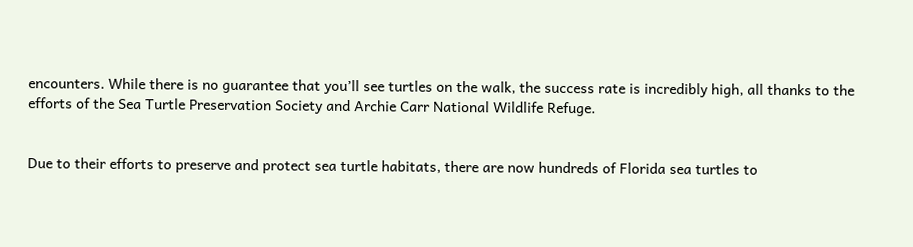encounters. While there is no guarantee that you’ll see turtles on the walk, the success rate is incredibly high, all thanks to the efforts of the Sea Turtle Preservation Society and Archie Carr National Wildlife Refuge.


Due to their efforts to preserve and protect sea turtle habitats, there are now hundreds of Florida sea turtles to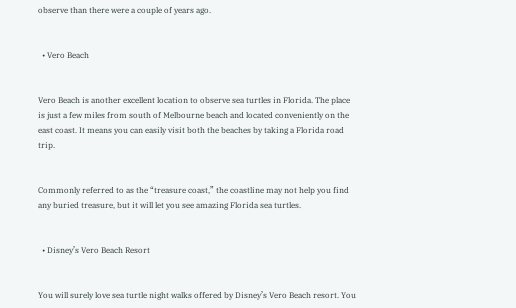observe than there were a couple of years ago.


  • Vero Beach


Vero Beach is another excellent location to observe sea turtles in Florida. The place is just a few miles from south of Melbourne beach and located conveniently on the east coast. It means you can easily visit both the beaches by taking a Florida road trip.


Commonly referred to as the “treasure coast,” the coastline may not help you find any buried treasure, but it will let you see amazing Florida sea turtles.


  • Disney’s Vero Beach Resort


You will surely love sea turtle night walks offered by Disney’s Vero Beach resort. You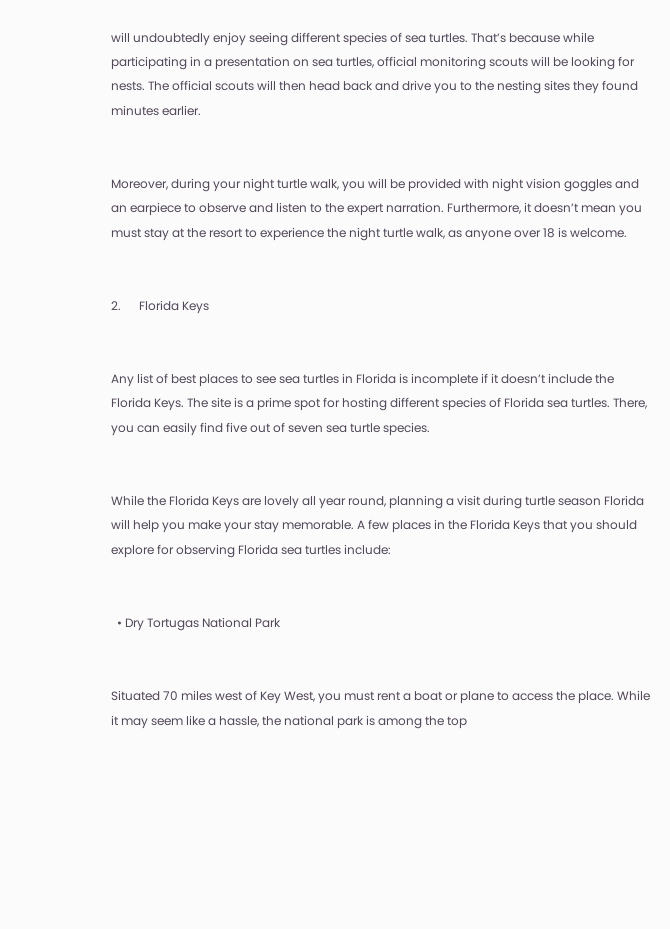will undoubtedly enjoy seeing different species of sea turtles. That’s because while participating in a presentation on sea turtles, official monitoring scouts will be looking for nests. The official scouts will then head back and drive you to the nesting sites they found minutes earlier.


Moreover, during your night turtle walk, you will be provided with night vision goggles and an earpiece to observe and listen to the expert narration. Furthermore, it doesn’t mean you must stay at the resort to experience the night turtle walk, as anyone over 18 is welcome.


2.      Florida Keys


Any list of best places to see sea turtles in Florida is incomplete if it doesn’t include the Florida Keys. The site is a prime spot for hosting different species of Florida sea turtles. There, you can easily find five out of seven sea turtle species.


While the Florida Keys are lovely all year round, planning a visit during turtle season Florida will help you make your stay memorable. A few places in the Florida Keys that you should explore for observing Florida sea turtles include:


  • Dry Tortugas National Park


Situated 70 miles west of Key West, you must rent a boat or plane to access the place. While it may seem like a hassle, the national park is among the top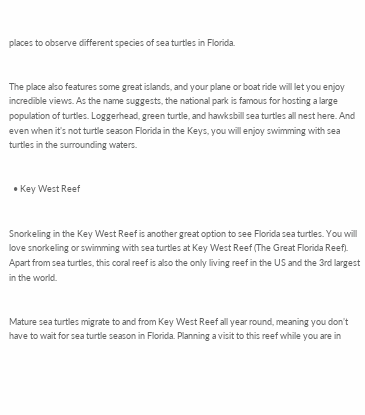places to observe different species of sea turtles in Florida.


The place also features some great islands, and your plane or boat ride will let you enjoy incredible views. As the name suggests, the national park is famous for hosting a large population of turtles. Loggerhead, green turtle, and hawksbill sea turtles all nest here. And even when it’s not turtle season Florida in the Keys, you will enjoy swimming with sea turtles in the surrounding waters.


  • Key West Reef


Snorkeling in the Key West Reef is another great option to see Florida sea turtles. You will love snorkeling or swimming with sea turtles at Key West Reef (The Great Florida Reef). Apart from sea turtles, this coral reef is also the only living reef in the US and the 3rd largest in the world.


Mature sea turtles migrate to and from Key West Reef all year round, meaning you don’t have to wait for sea turtle season in Florida. Planning a visit to this reef while you are in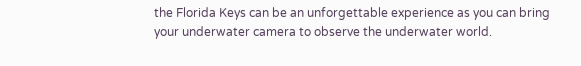the Florida Keys can be an unforgettable experience as you can bring your underwater camera to observe the underwater world.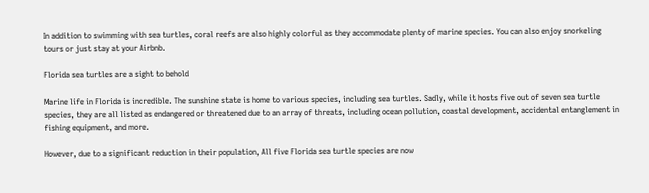In addition to swimming with sea turtles, coral reefs are also highly colorful as they accommodate plenty of marine species. You can also enjoy snorkeling tours or just stay at your Airbnb.

Florida sea turtles are a sight to behold

Marine life in Florida is incredible. The sunshine state is home to various species, including sea turtles. Sadly, while it hosts five out of seven sea turtle species, they are all listed as endangered or threatened due to an array of threats, including ocean pollution, coastal development, accidental entanglement in fishing equipment, and more.

However, due to a significant reduction in their population, All five Florida sea turtle species are now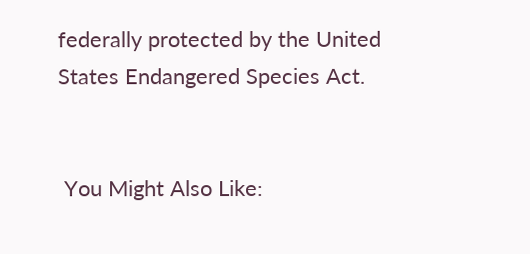federally protected by the United States Endangered Species Act.


 You Might Also Like: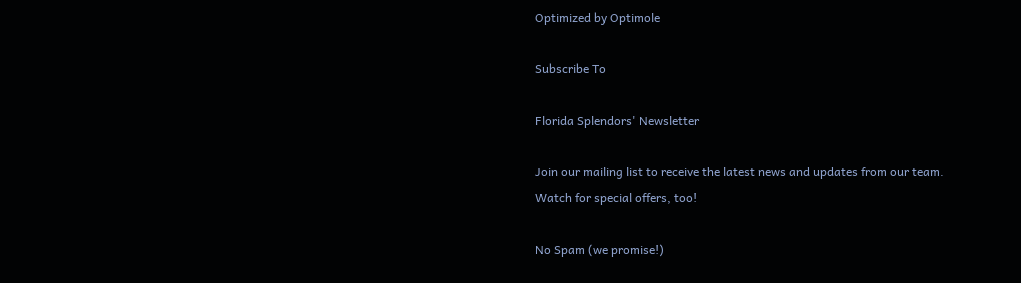Optimized by Optimole

Subscribe To

Florida Splendors' Newsletter

Join our mailing list to receive the latest news and updates from our team. Watch for special offers, too!

No Spam (we promise!)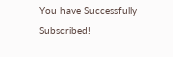You have Successfully Subscribed!